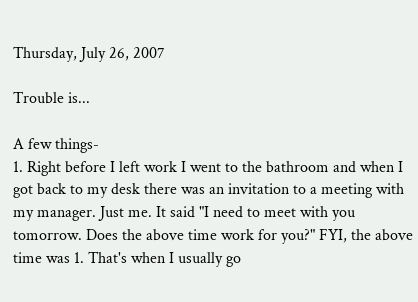Thursday, July 26, 2007

Trouble is...

A few things-
1. Right before I left work I went to the bathroom and when I got back to my desk there was an invitation to a meeting with my manager. Just me. It said "I need to meet with you tomorrow. Does the above time work for you?" FYI, the above time was 1. That's when I usually go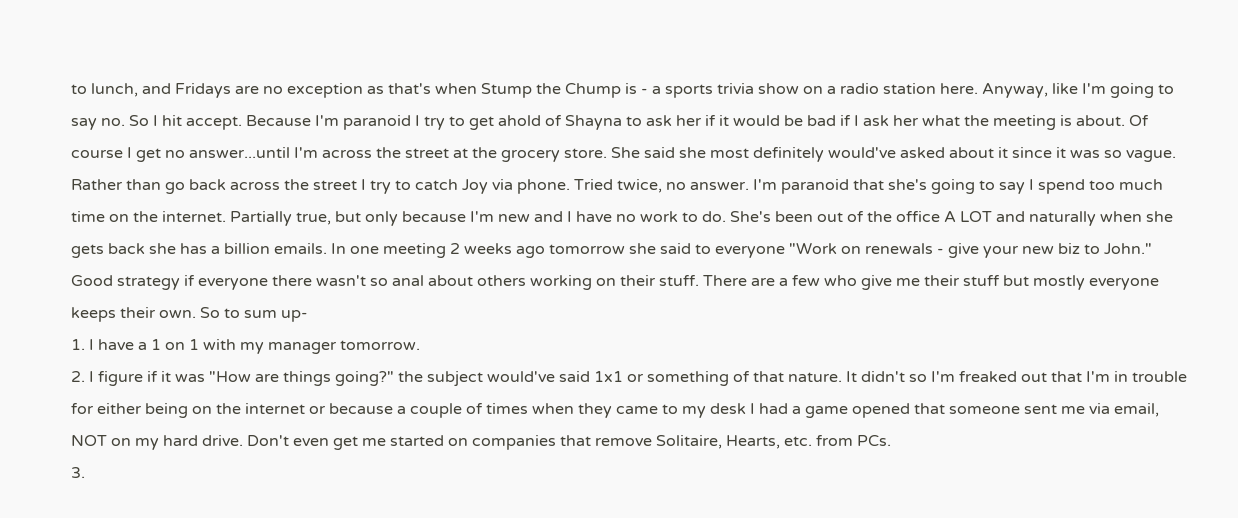to lunch, and Fridays are no exception as that's when Stump the Chump is - a sports trivia show on a radio station here. Anyway, like I'm going to say no. So I hit accept. Because I'm paranoid I try to get ahold of Shayna to ask her if it would be bad if I ask her what the meeting is about. Of course I get no answer...until I'm across the street at the grocery store. She said she most definitely would've asked about it since it was so vague. Rather than go back across the street I try to catch Joy via phone. Tried twice, no answer. I'm paranoid that she's going to say I spend too much time on the internet. Partially true, but only because I'm new and I have no work to do. She's been out of the office A LOT and naturally when she gets back she has a billion emails. In one meeting 2 weeks ago tomorrow she said to everyone "Work on renewals - give your new biz to John." Good strategy if everyone there wasn't so anal about others working on their stuff. There are a few who give me their stuff but mostly everyone keeps their own. So to sum up-
1. I have a 1 on 1 with my manager tomorrow.
2. I figure if it was "How are things going?" the subject would've said 1x1 or something of that nature. It didn't so I'm freaked out that I'm in trouble for either being on the internet or because a couple of times when they came to my desk I had a game opened that someone sent me via email, NOT on my hard drive. Don't even get me started on companies that remove Solitaire, Hearts, etc. from PCs.
3.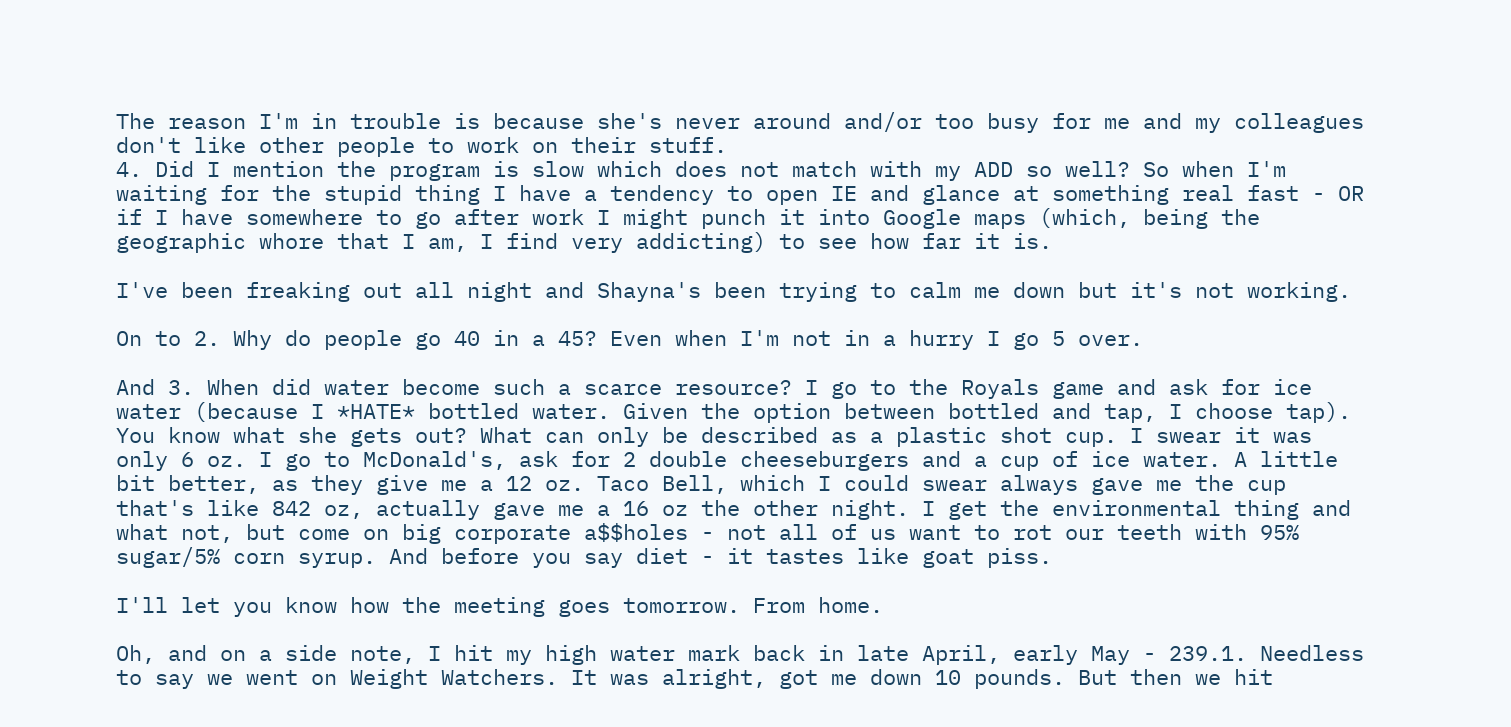The reason I'm in trouble is because she's never around and/or too busy for me and my colleagues don't like other people to work on their stuff.
4. Did I mention the program is slow which does not match with my ADD so well? So when I'm waiting for the stupid thing I have a tendency to open IE and glance at something real fast - OR if I have somewhere to go after work I might punch it into Google maps (which, being the geographic whore that I am, I find very addicting) to see how far it is.

I've been freaking out all night and Shayna's been trying to calm me down but it's not working.

On to 2. Why do people go 40 in a 45? Even when I'm not in a hurry I go 5 over.

And 3. When did water become such a scarce resource? I go to the Royals game and ask for ice water (because I *HATE* bottled water. Given the option between bottled and tap, I choose tap). You know what she gets out? What can only be described as a plastic shot cup. I swear it was only 6 oz. I go to McDonald's, ask for 2 double cheeseburgers and a cup of ice water. A little bit better, as they give me a 12 oz. Taco Bell, which I could swear always gave me the cup that's like 842 oz, actually gave me a 16 oz the other night. I get the environmental thing and what not, but come on big corporate a$$holes - not all of us want to rot our teeth with 95% sugar/5% corn syrup. And before you say diet - it tastes like goat piss.

I'll let you know how the meeting goes tomorrow. From home.

Oh, and on a side note, I hit my high water mark back in late April, early May - 239.1. Needless to say we went on Weight Watchers. It was alright, got me down 10 pounds. But then we hit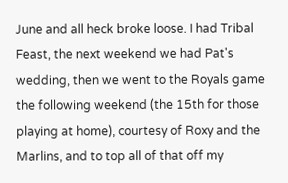June and all heck broke loose. I had Tribal Feast, the next weekend we had Pat's wedding, then we went to the Royals game the following weekend (the 15th for those playing at home), courtesy of Roxy and the Marlins, and to top all of that off my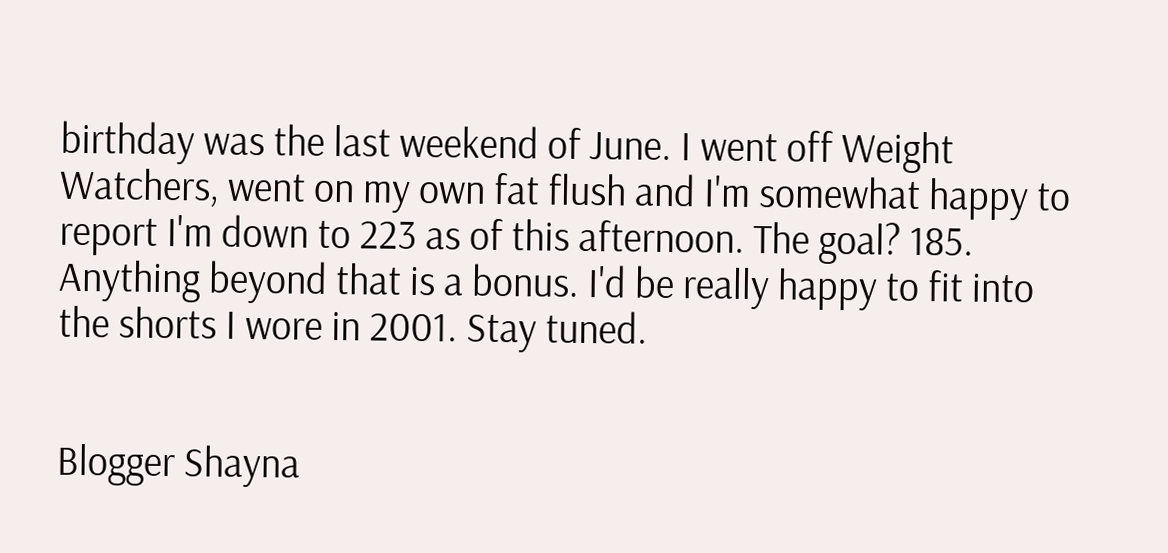birthday was the last weekend of June. I went off Weight Watchers, went on my own fat flush and I'm somewhat happy to report I'm down to 223 as of this afternoon. The goal? 185. Anything beyond that is a bonus. I'd be really happy to fit into the shorts I wore in 2001. Stay tuned.


Blogger Shayna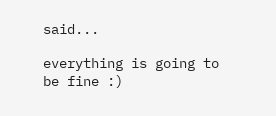said...

everything is going to be fine :)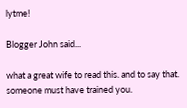lytme!

Blogger John said...

what a great wife to read this. and to say that. someone must have trained you.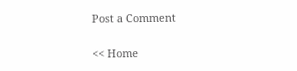Post a Comment

<< Home